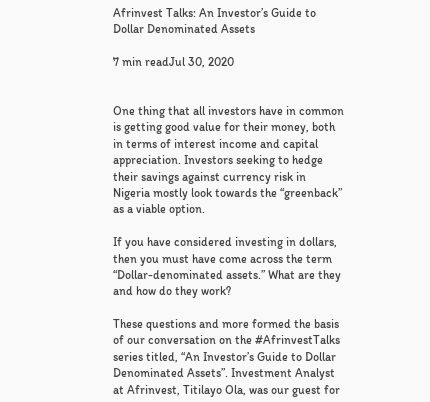Afrinvest Talks: An Investor’s Guide to Dollar Denominated Assets

7 min readJul 30, 2020


One thing that all investors have in common is getting good value for their money, both in terms of interest income and capital appreciation. Investors seeking to hedge their savings against currency risk in Nigeria mostly look towards the “greenback” as a viable option.

If you have considered investing in dollars, then you must have come across the term “Dollar-denominated assets.” What are they and how do they work?

These questions and more formed the basis of our conversation on the #AfrinvestTalks series titled, “An Investor’s Guide to Dollar Denominated Assets”. Investment Analyst at Afrinvest, Titilayo Ola, was our guest for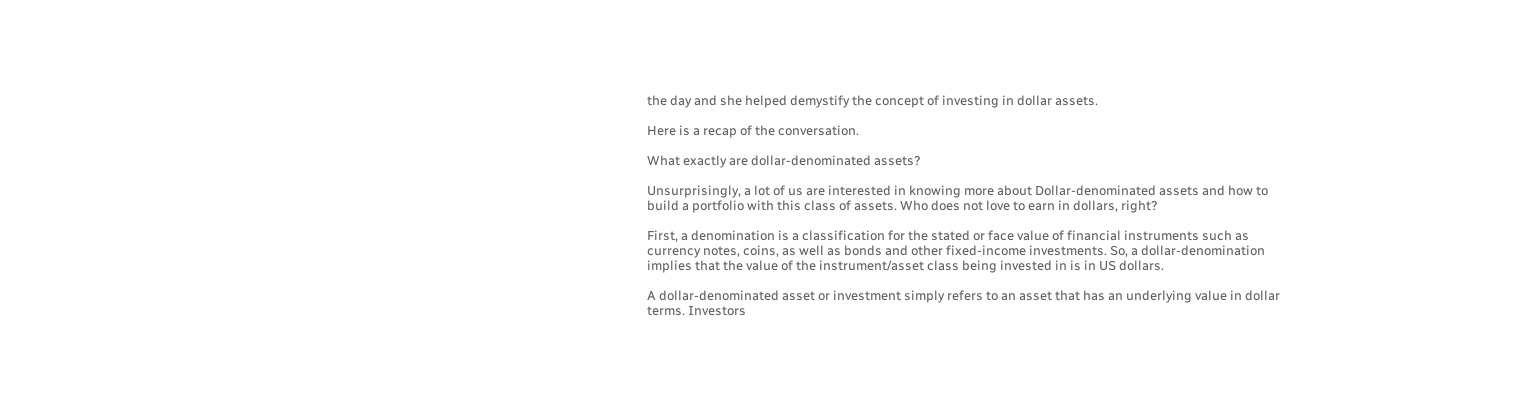the day and she helped demystify the concept of investing in dollar assets.

Here is a recap of the conversation.

What exactly are dollar-denominated assets?

Unsurprisingly, a lot of us are interested in knowing more about Dollar-denominated assets and how to build a portfolio with this class of assets. Who does not love to earn in dollars, right?

First, a denomination is a classification for the stated or face value of financial instruments such as currency notes, coins, as well as bonds and other fixed-income investments. So, a dollar-denomination implies that the value of the instrument/asset class being invested in is in US dollars.

A dollar-denominated asset or investment simply refers to an asset that has an underlying value in dollar terms. Investors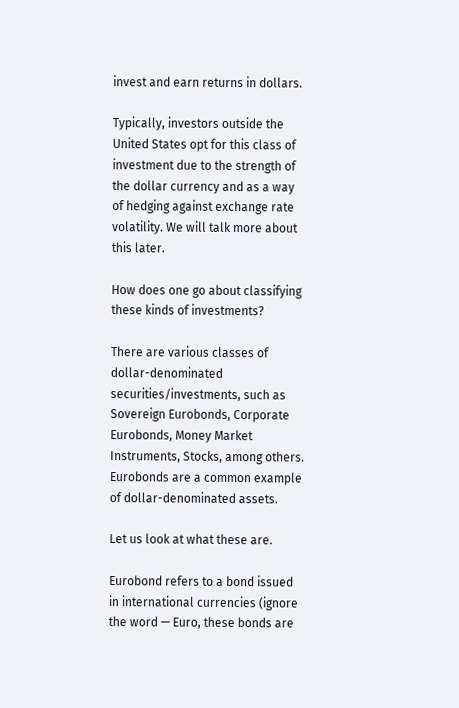invest and earn returns in dollars.

Typically, investors outside the United States opt for this class of investment due to the strength of the dollar currency and as a way of hedging against exchange rate volatility. We will talk more about this later.

How does one go about classifying these kinds of investments?

There are various classes of dollar-denominated securities/investments, such as Sovereign Eurobonds, Corporate Eurobonds, Money Market Instruments, Stocks, among others. Eurobonds are a common example of dollar-denominated assets.

Let us look at what these are.

Eurobond refers to a bond issued in international currencies (ignore the word — Euro, these bonds are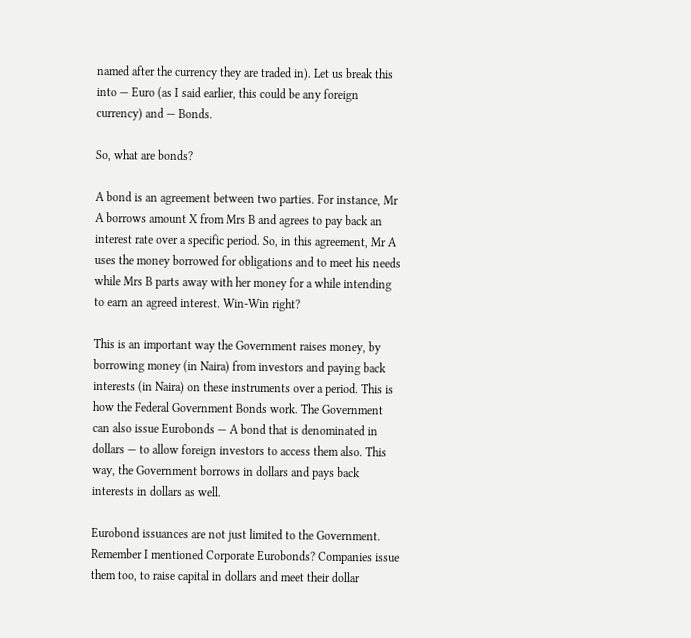named after the currency they are traded in). Let us break this into — Euro (as I said earlier, this could be any foreign currency) and — Bonds.

So, what are bonds?

A bond is an agreement between two parties. For instance, Mr A borrows amount X from Mrs B and agrees to pay back an interest rate over a specific period. So, in this agreement, Mr A uses the money borrowed for obligations and to meet his needs while Mrs B parts away with her money for a while intending to earn an agreed interest. Win-Win right?

This is an important way the Government raises money, by borrowing money (in Naira) from investors and paying back interests (in Naira) on these instruments over a period. This is how the Federal Government Bonds work. The Government can also issue Eurobonds — A bond that is denominated in dollars — to allow foreign investors to access them also. This way, the Government borrows in dollars and pays back interests in dollars as well.

Eurobond issuances are not just limited to the Government. Remember I mentioned Corporate Eurobonds? Companies issue them too, to raise capital in dollars and meet their dollar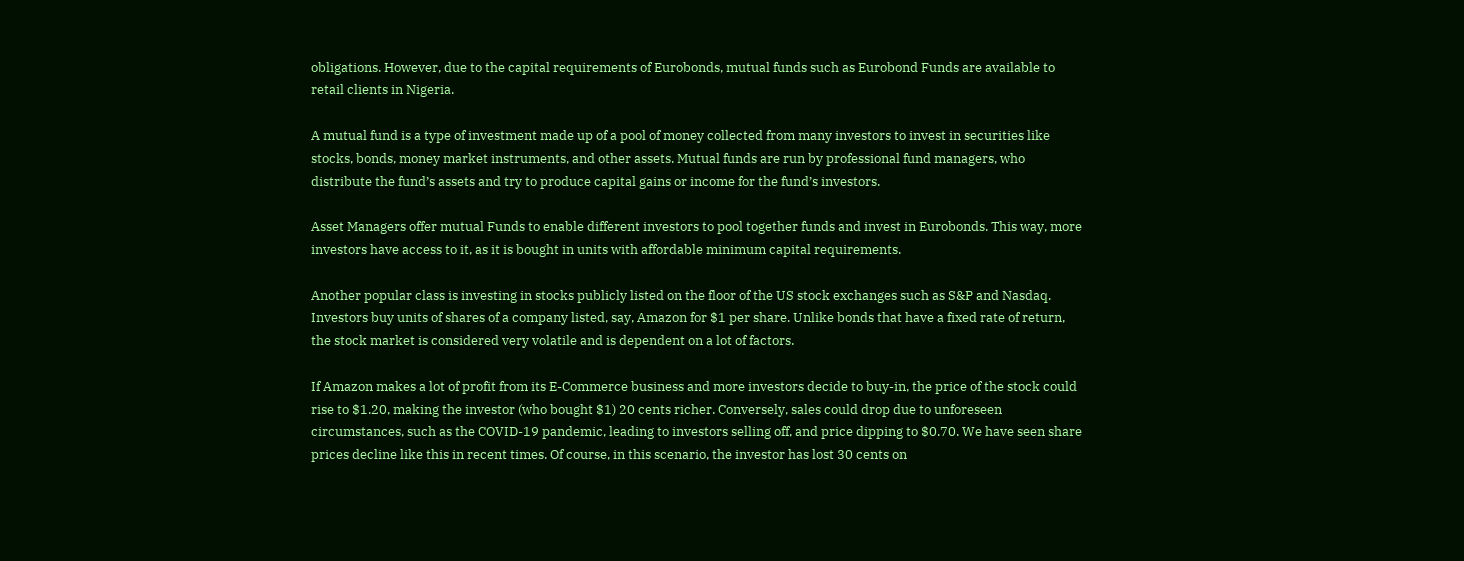obligations. However, due to the capital requirements of Eurobonds, mutual funds such as Eurobond Funds are available to retail clients in Nigeria.

A mutual fund is a type of investment made up of a pool of money collected from many investors to invest in securities like stocks, bonds, money market instruments, and other assets. Mutual funds are run by professional fund managers, who distribute the fund’s assets and try to produce capital gains or income for the fund’s investors.

Asset Managers offer mutual Funds to enable different investors to pool together funds and invest in Eurobonds. This way, more investors have access to it, as it is bought in units with affordable minimum capital requirements.

Another popular class is investing in stocks publicly listed on the floor of the US stock exchanges such as S&P and Nasdaq. Investors buy units of shares of a company listed, say, Amazon for $1 per share. Unlike bonds that have a fixed rate of return, the stock market is considered very volatile and is dependent on a lot of factors.

If Amazon makes a lot of profit from its E-Commerce business and more investors decide to buy-in, the price of the stock could rise to $1.20, making the investor (who bought $1) 20 cents richer. Conversely, sales could drop due to unforeseen circumstances, such as the COVID-19 pandemic, leading to investors selling off, and price dipping to $0.70. We have seen share prices decline like this in recent times. Of course, in this scenario, the investor has lost 30 cents on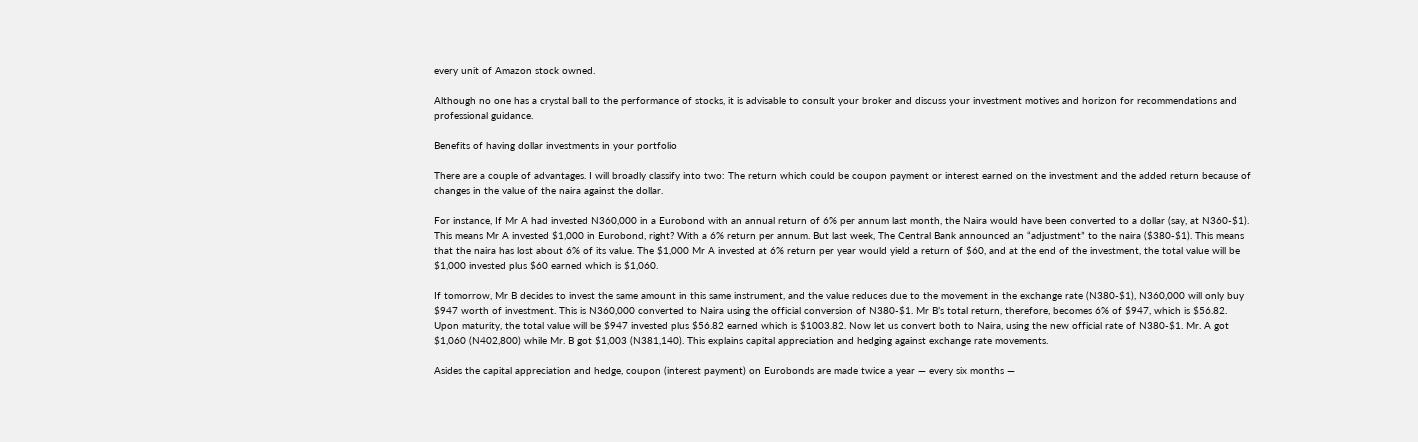every unit of Amazon stock owned.

Although no one has a crystal ball to the performance of stocks, it is advisable to consult your broker and discuss your investment motives and horizon for recommendations and professional guidance.

Benefits of having dollar investments in your portfolio

There are a couple of advantages. I will broadly classify into two: The return which could be coupon payment or interest earned on the investment and the added return because of changes in the value of the naira against the dollar.

For instance, If Mr A had invested N360,000 in a Eurobond with an annual return of 6% per annum last month, the Naira would have been converted to a dollar (say, at N360-$1). This means Mr A invested $1,000 in Eurobond, right? With a 6% return per annum. But last week, The Central Bank announced an “adjustment” to the naira ($380-$1). This means that the naira has lost about 6% of its value. The $1,000 Mr A invested at 6% return per year would yield a return of $60, and at the end of the investment, the total value will be $1,000 invested plus $60 earned which is $1,060.

If tomorrow, Mr B decides to invest the same amount in this same instrument, and the value reduces due to the movement in the exchange rate (N380-$1), N360,000 will only buy $947 worth of investment. This is N360,000 converted to Naira using the official conversion of N380-$1. Mr B’s total return, therefore, becomes 6% of $947, which is $56.82. Upon maturity, the total value will be $947 invested plus $56.82 earned which is $1003.82. Now let us convert both to Naira, using the new official rate of N380-$1. Mr. A got $1,060 (N402,800) while Mr. B got $1,003 (N381,140). This explains capital appreciation and hedging against exchange rate movements.

Asides the capital appreciation and hedge, coupon (interest payment) on Eurobonds are made twice a year — every six months —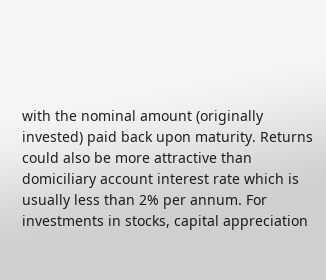with the nominal amount (originally invested) paid back upon maturity. Returns could also be more attractive than domiciliary account interest rate which is usually less than 2% per annum. For investments in stocks, capital appreciation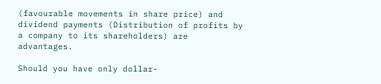(favourable movements in share price) and dividend payments (Distribution of profits by a company to its shareholders) are advantages.

Should you have only dollar-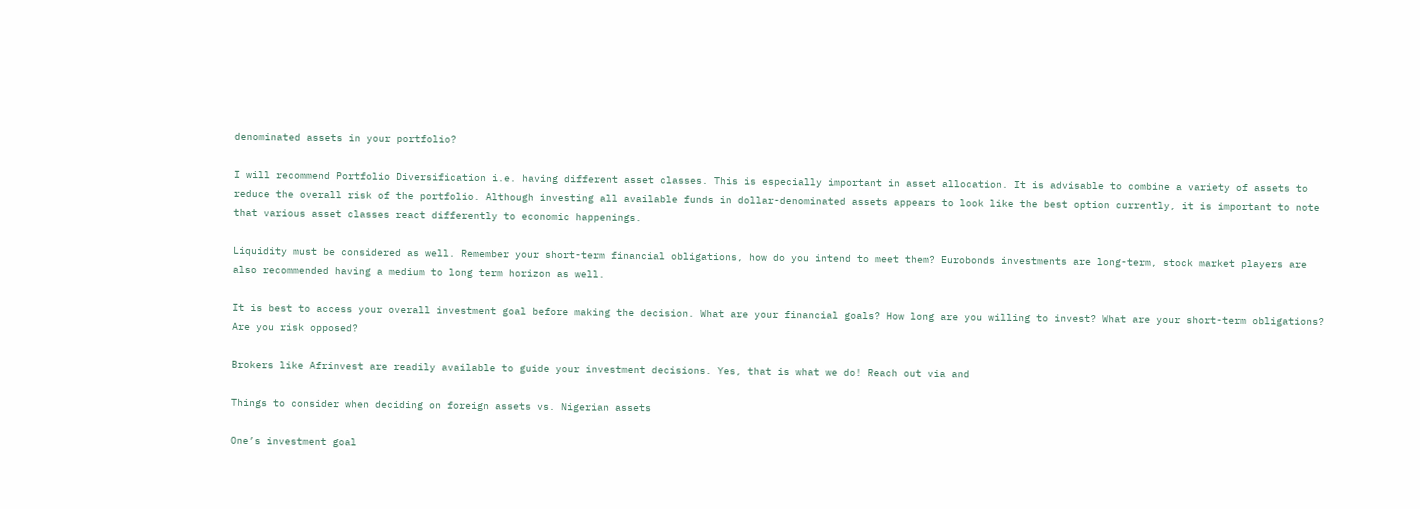denominated assets in your portfolio?

I will recommend Portfolio Diversification i.e. having different asset classes. This is especially important in asset allocation. It is advisable to combine a variety of assets to reduce the overall risk of the portfolio. Although investing all available funds in dollar-denominated assets appears to look like the best option currently, it is important to note that various asset classes react differently to economic happenings.

Liquidity must be considered as well. Remember your short-term financial obligations, how do you intend to meet them? Eurobonds investments are long-term, stock market players are also recommended having a medium to long term horizon as well.

It is best to access your overall investment goal before making the decision. What are your financial goals? How long are you willing to invest? What are your short-term obligations? Are you risk opposed?

Brokers like Afrinvest are readily available to guide your investment decisions. Yes, that is what we do! Reach out via and

Things to consider when deciding on foreign assets vs. Nigerian assets

One’s investment goal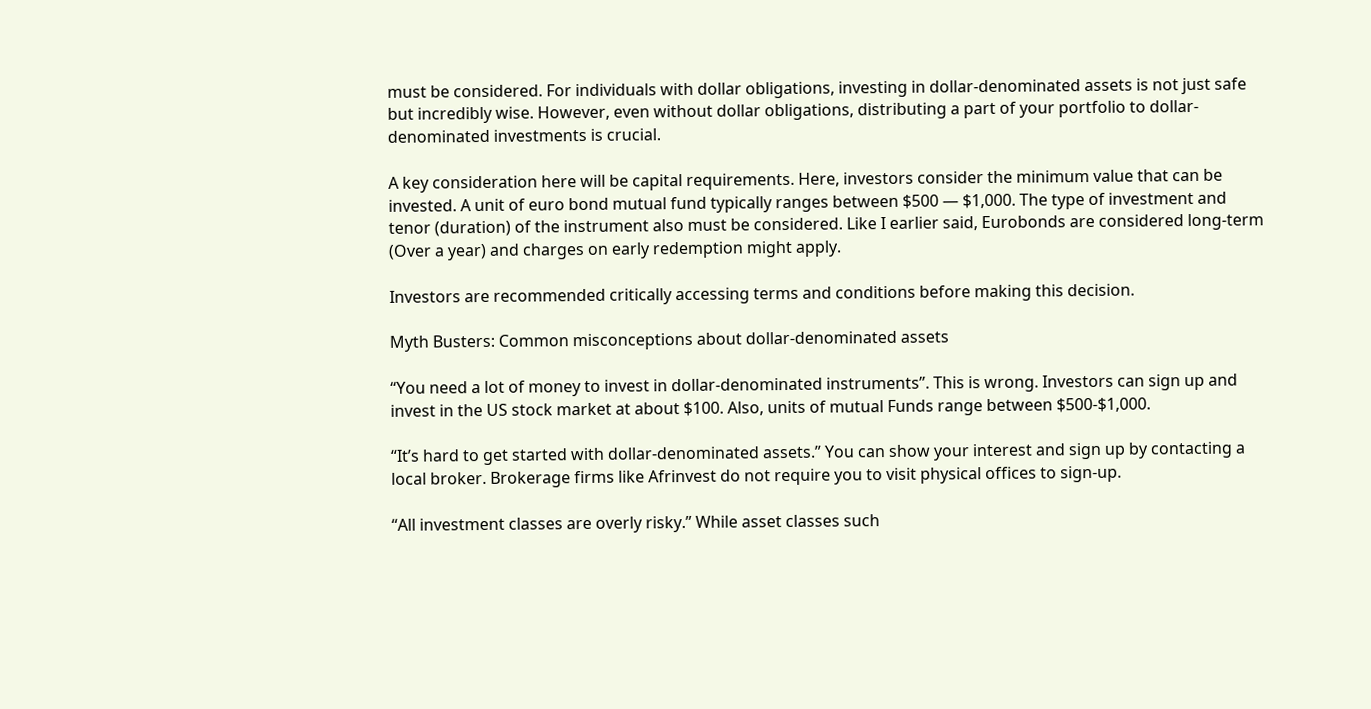must be considered. For individuals with dollar obligations, investing in dollar-denominated assets is not just safe but incredibly wise. However, even without dollar obligations, distributing a part of your portfolio to dollar-denominated investments is crucial.

A key consideration here will be capital requirements. Here, investors consider the minimum value that can be invested. A unit of euro bond mutual fund typically ranges between $500 — $1,000. The type of investment and tenor (duration) of the instrument also must be considered. Like I earlier said, Eurobonds are considered long-term (Over a year) and charges on early redemption might apply.

Investors are recommended critically accessing terms and conditions before making this decision.

Myth Busters: Common misconceptions about dollar-denominated assets

“You need a lot of money to invest in dollar-denominated instruments”. This is wrong. Investors can sign up and invest in the US stock market at about $100. Also, units of mutual Funds range between $500-$1,000.

“It’s hard to get started with dollar-denominated assets.” You can show your interest and sign up by contacting a local broker. Brokerage firms like Afrinvest do not require you to visit physical offices to sign-up.

“All investment classes are overly risky.” While asset classes such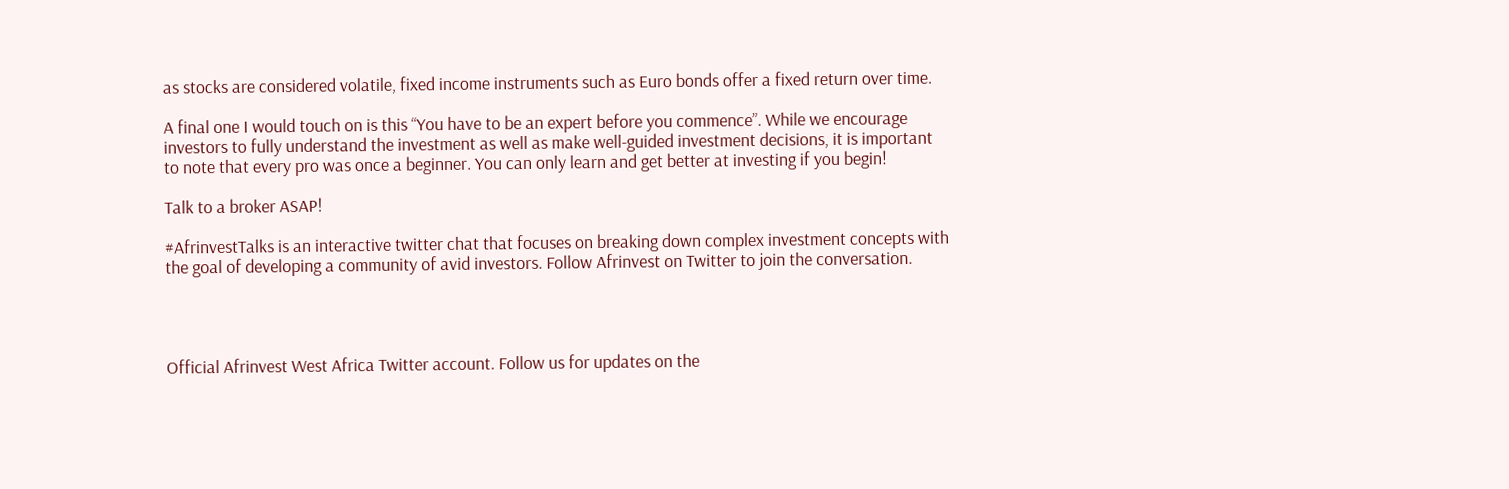as stocks are considered volatile, fixed income instruments such as Euro bonds offer a fixed return over time.

A final one I would touch on is this “You have to be an expert before you commence”. While we encourage investors to fully understand the investment as well as make well-guided investment decisions, it is important to note that every pro was once a beginner. You can only learn and get better at investing if you begin!

Talk to a broker ASAP!

#AfrinvestTalks is an interactive twitter chat that focuses on breaking down complex investment concepts with the goal of developing a community of avid investors. Follow Afrinvest on Twitter to join the conversation.




Official Afrinvest West Africa Twitter account. Follow us for updates on the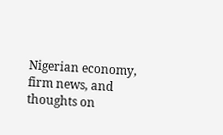Nigerian economy, firm news, and thoughts on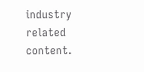industry related content.